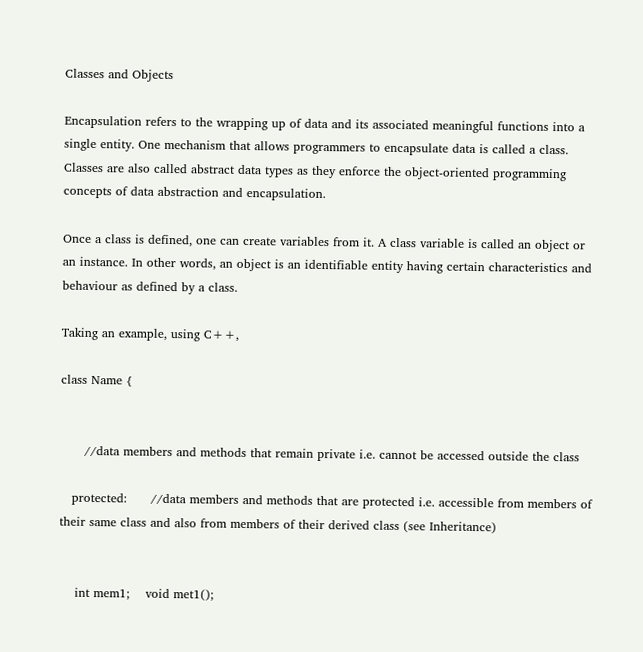Classes and Objects

Encapsulation refers to the wrapping up of data and its associated meaningful functions into a single entity. One mechanism that allows programmers to encapsulate data is called a class.  Classes are also called abstract data types as they enforce the object-oriented programming concepts of data abstraction and encapsulation.

Once a class is defined, one can create variables from it. A class variable is called an object or an instance. In other words, an object is an identifiable entity having certain characteristics and behaviour as defined by a class.

Taking an example, using C++,

class Name {


      //data members and methods that remain private i.e. cannot be accessed outside the class

   protected:      //data members and methods that are protected i.e. accessible from members of their same class and also from members of their derived class (see Inheritance)


    int mem1;    void met1();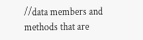//data members and methods that are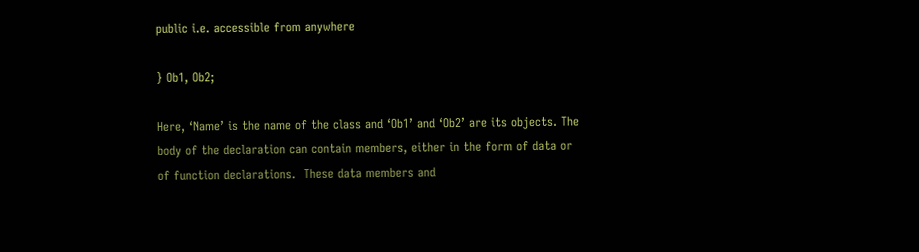public i.e. accessible from anywhere

} Ob1, Ob2;

Here, ‘Name’ is the name of the class and ‘Ob1’ and ‘Ob2’ are its objects. The body of the declaration can contain members, either in the form of data or of function declarations.  These data members and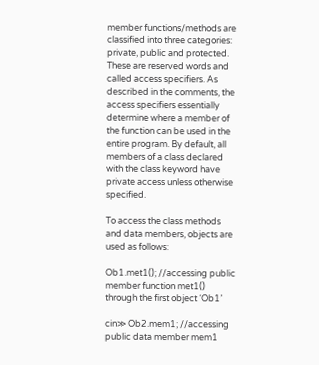member functions/methods are classified into three categories: private, public and protected. These are reserved words and called access specifiers. As described in the comments, the access specifiers essentially determine where a member of the function can be used in the entire program. By default, all members of a class declared with the class keyword have private access unless otherwise specified.

To access the class methods and data members, objects are used as follows:

Ob1.met1(); //accessing public member function met1() through the first object ‘Ob1’

cin≫ Ob2.mem1; //accessing public data member mem1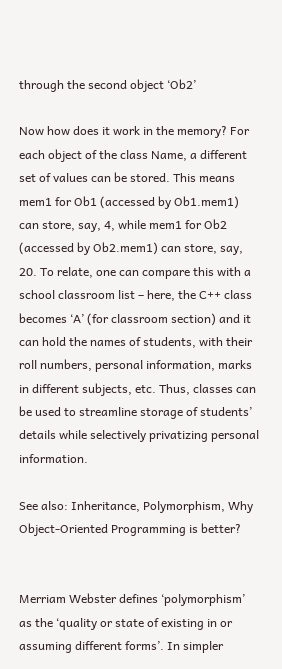through the second object ‘Ob2’

Now how does it work in the memory? For each object of the class Name, a different set of values can be stored. This means mem1 for Ob1 (accessed by Ob1.mem1) can store, say, 4, while mem1 for Ob2 (accessed by Ob2.mem1) can store, say, 20. To relate, one can compare this with a school classroom list – here, the C++ class becomes ‘A’ (for classroom section) and it can hold the names of students, with their roll numbers, personal information, marks in different subjects, etc. Thus, classes can be used to streamline storage of students’ details while selectively privatizing personal information.

See also: Inheritance, Polymorphism, Why Object-Oriented Programming is better?


Merriam Webster defines ‘polymorphism’  as the ‘quality or state of existing in or assuming different forms’. In simpler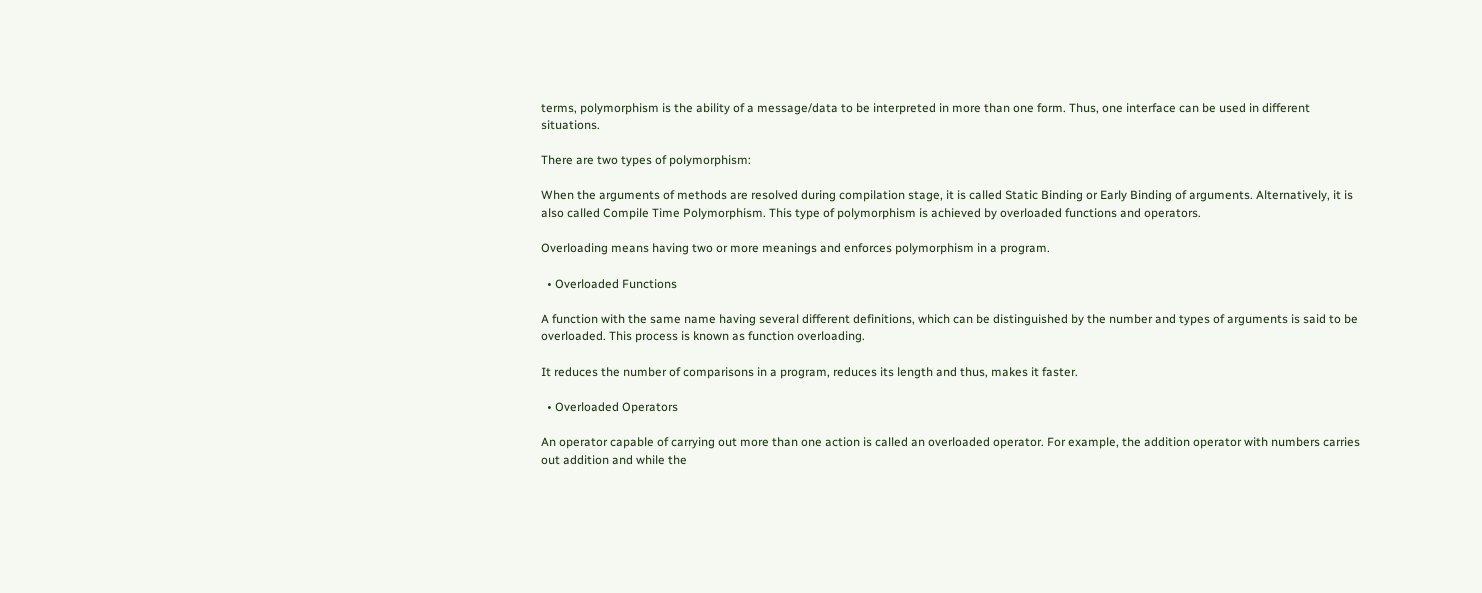terms, polymorphism is the ability of a message/data to be interpreted in more than one form. Thus, one interface can be used in different situations.

There are two types of polymorphism:

When the arguments of methods are resolved during compilation stage, it is called Static Binding or Early Binding of arguments. Alternatively, it is also called Compile Time Polymorphism. This type of polymorphism is achieved by overloaded functions and operators.

Overloading means having two or more meanings and enforces polymorphism in a program.

  • Overloaded Functions

A function with the same name having several different definitions, which can be distinguished by the number and types of arguments is said to be overloaded. This process is known as function overloading.

It reduces the number of comparisons in a program, reduces its length and thus, makes it faster.

  • Overloaded Operators

An operator capable of carrying out more than one action is called an overloaded operator. For example, the addition operator with numbers carries out addition and while the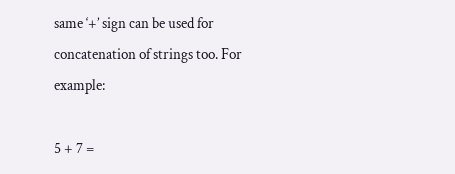same ‘+’ sign can be used for concatenation of strings too. For example:

5 + 7 =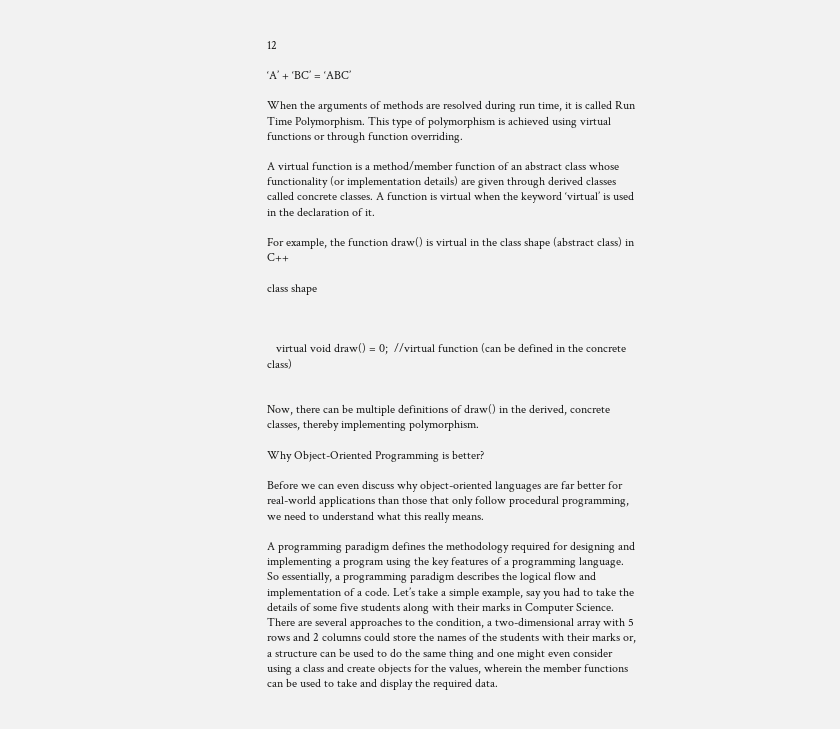12

‘A’ + ‘BC’ = ‘ABC’

When the arguments of methods are resolved during run time, it is called Run Time Polymorphism. This type of polymorphism is achieved using virtual functions or through function overriding.

A virtual function is a method/member function of an abstract class whose functionality (or implementation details) are given through derived classes called concrete classes. A function is virtual when the keyword ‘virtual’ is used in the declaration of it.

For example, the function draw() is virtual in the class shape (abstract class) in C++

class shape



   virtual void draw() = 0;  //virtual function (can be defined in the concrete class)


Now, there can be multiple definitions of draw() in the derived, concrete classes, thereby implementing polymorphism.

Why Object-Oriented Programming is better?

Before we can even discuss why object-oriented languages are far better for real-world applications than those that only follow procedural programming, we need to understand what this really means.

A programming paradigm defines the methodology required for designing and implementing a program using the key features of a programming language. So essentially, a programming paradigm describes the logical flow and implementation of a code. Let’s take a simple example, say you had to take the details of some five students along with their marks in Computer Science. There are several approaches to the condition, a two-dimensional array with 5 rows and 2 columns could store the names of the students with their marks or, a structure can be used to do the same thing and one might even consider using a class and create objects for the values, wherein the member functions can be used to take and display the required data.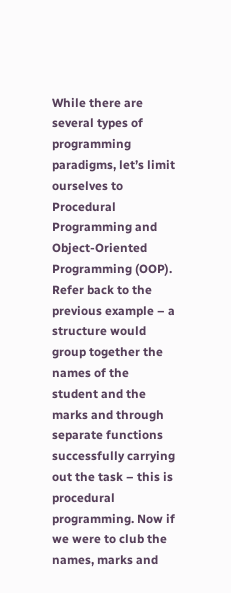While there are several types of programming paradigms, let’s limit ourselves to Procedural Programming and Object-Oriented Programming (OOP). Refer back to the previous example – a structure would group together the names of the student and the marks and through separate functions successfully carrying out the task – this is procedural programming. Now if we were to club the names, marks and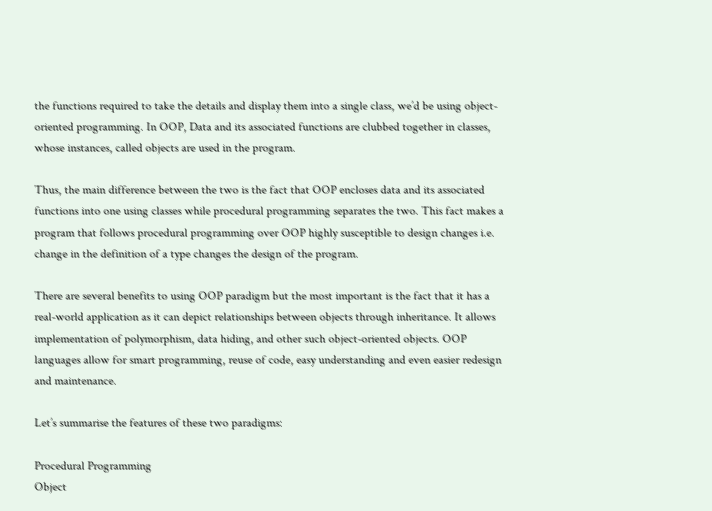the functions required to take the details and display them into a single class, we’d be using object-oriented programming. In OOP, Data and its associated functions are clubbed together in classes, whose instances, called objects are used in the program.

Thus, the main difference between the two is the fact that OOP encloses data and its associated functions into one using classes while procedural programming separates the two. This fact makes a program that follows procedural programming over OOP highly susceptible to design changes i.e. change in the definition of a type changes the design of the program.

There are several benefits to using OOP paradigm but the most important is the fact that it has a real-world application as it can depict relationships between objects through inheritance. It allows implementation of polymorphism, data hiding, and other such object-oriented objects. OOP languages allow for smart programming, reuse of code, easy understanding and even easier redesign and maintenance.

Let’s summarise the features of these two paradigms:

Procedural Programming
Object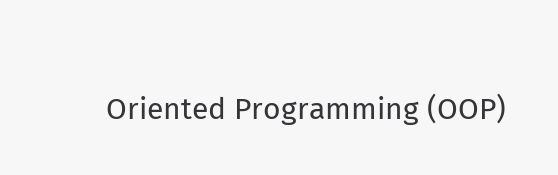Oriented Programming (OOP)